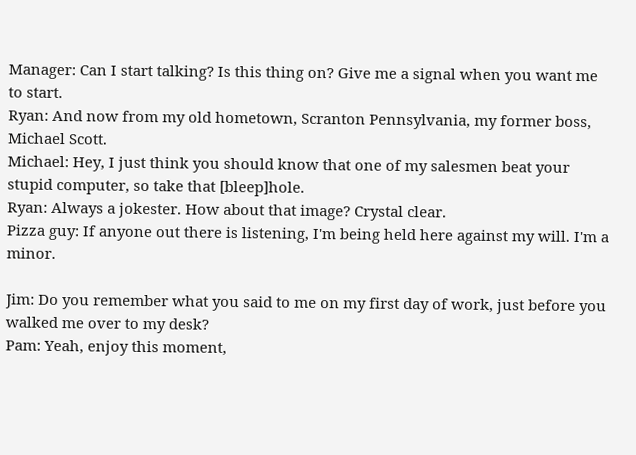Manager: Can I start talking? Is this thing on? Give me a signal when you want me to start.
Ryan: And now from my old hometown, Scranton Pennsylvania, my former boss, Michael Scott.
Michael: Hey, I just think you should know that one of my salesmen beat your stupid computer, so take that [bleep]hole.
Ryan: Always a jokester. How about that image? Crystal clear.
Pizza guy: If anyone out there is listening, I'm being held here against my will. I'm a minor.

Jim: Do you remember what you said to me on my first day of work, just before you walked me over to my desk?
Pam: Yeah, enjoy this moment,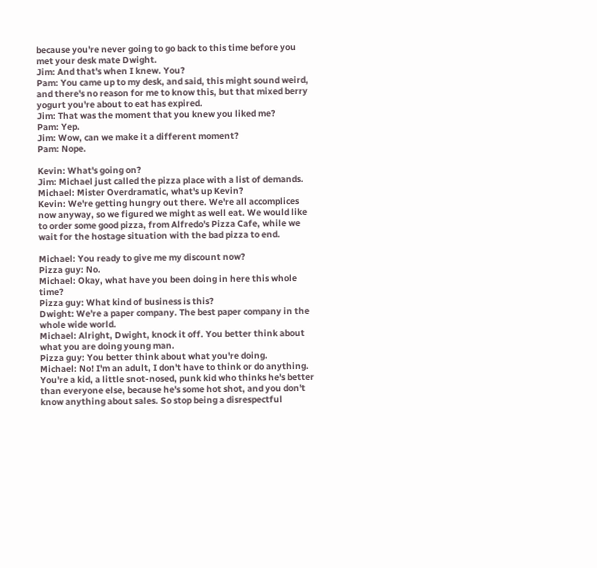because you're never going to go back to this time before you met your desk mate Dwight.
Jim: And that's when I knew. You?
Pam: You came up to my desk, and said, this might sound weird, and there's no reason for me to know this, but that mixed berry yogurt you're about to eat has expired.
Jim: That was the moment that you knew you liked me?
Pam: Yep.
Jim: Wow, can we make it a different moment?
Pam: Nope.

Kevin: What's going on?
Jim: Michael just called the pizza place with a list of demands.
Michael: Mister Overdramatic, what's up Kevin?
Kevin: We're getting hungry out there. We're all accomplices now anyway, so we figured we might as well eat. We would like to order some good pizza, from Alfredo's Pizza Cafe, while we wait for the hostage situation with the bad pizza to end.

Michael: You ready to give me my discount now?
Pizza guy: No.
Michael: Okay, what have you been doing in here this whole time?
Pizza guy: What kind of business is this?
Dwight: We're a paper company. The best paper company in the whole wide world.
Michael: Alright, Dwight, knock it off. You better think about what you are doing young man.
Pizza guy: You better think about what you're doing.
Michael: No! I'm an adult, I don't have to think or do anything. You're a kid, a little snot-nosed, punk kid who thinks he's better than everyone else, because he's some hot shot, and you don't know anything about sales. So stop being a disrespectful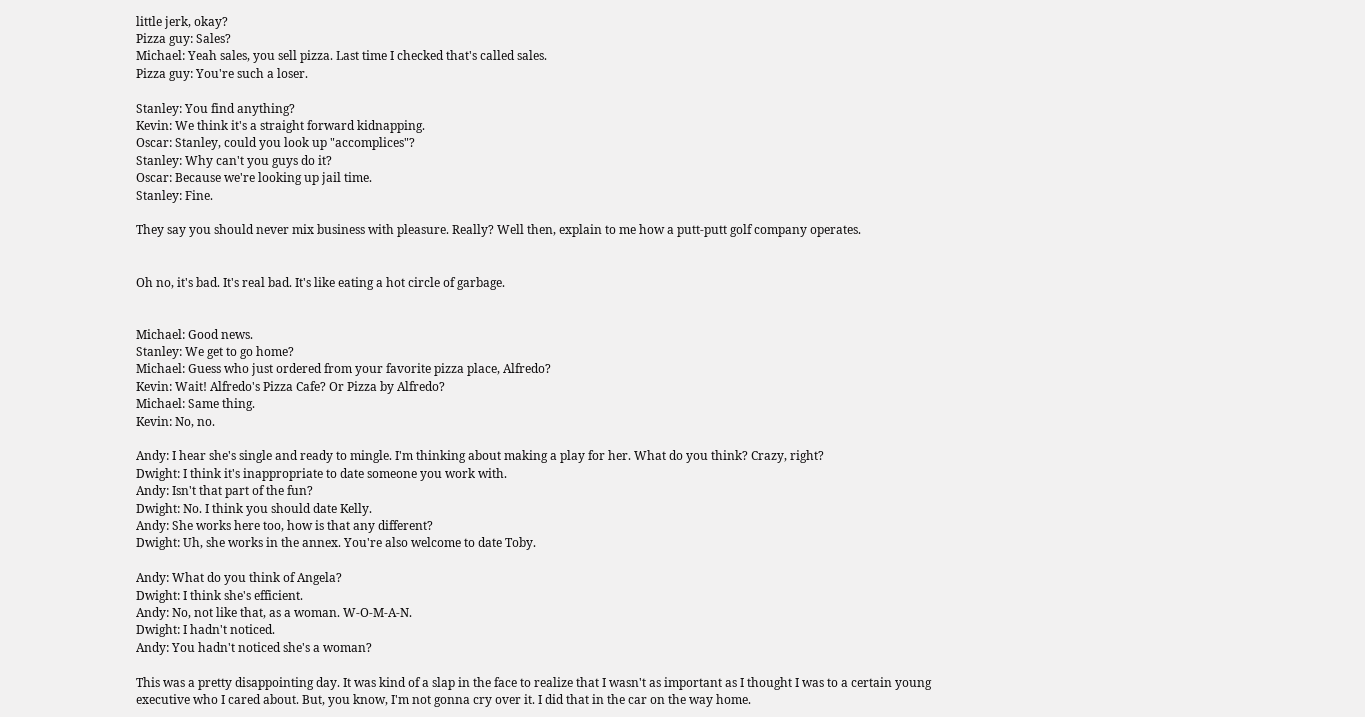little jerk, okay?
Pizza guy: Sales?
Michael: Yeah sales, you sell pizza. Last time I checked that's called sales.
Pizza guy: You're such a loser.

Stanley: You find anything?
Kevin: We think it's a straight forward kidnapping.
Oscar: Stanley, could you look up "accomplices"?
Stanley: Why can't you guys do it?
Oscar: Because we're looking up jail time.
Stanley: Fine.

They say you should never mix business with pleasure. Really? Well then, explain to me how a putt-putt golf company operates.


Oh no, it's bad. It's real bad. It's like eating a hot circle of garbage.


Michael: Good news.
Stanley: We get to go home?
Michael: Guess who just ordered from your favorite pizza place, Alfredo?
Kevin: Wait! Alfredo's Pizza Cafe? Or Pizza by Alfredo?
Michael: Same thing.
Kevin: No, no.

Andy: I hear she's single and ready to mingle. I'm thinking about making a play for her. What do you think? Crazy, right?
Dwight: I think it's inappropriate to date someone you work with.
Andy: Isn't that part of the fun?
Dwight: No. I think you should date Kelly.
Andy: She works here too, how is that any different?
Dwight: Uh, she works in the annex. You're also welcome to date Toby.

Andy: What do you think of Angela?
Dwight: I think she's efficient.
Andy: No, not like that, as a woman. W-O-M-A-N.
Dwight: I hadn't noticed.
Andy: You hadn't noticed she's a woman?

This was a pretty disappointing day. It was kind of a slap in the face to realize that I wasn't as important as I thought I was to a certain young executive who I cared about. But, you know, I'm not gonna cry over it. I did that in the car on the way home.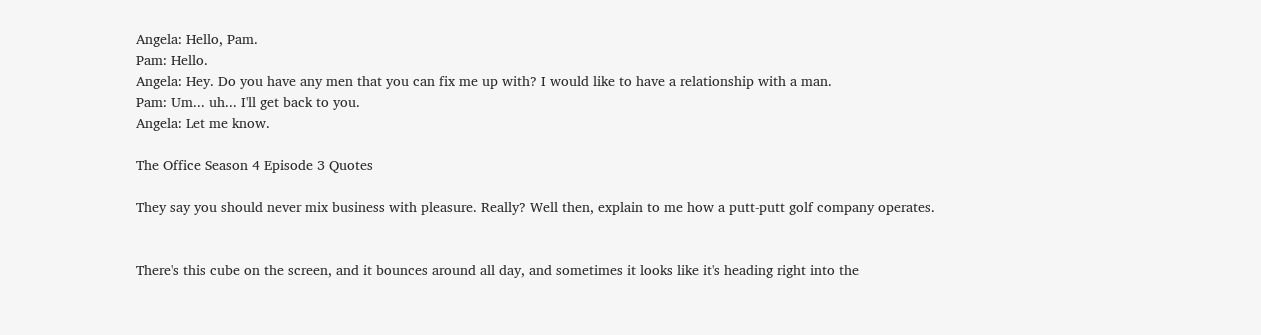Angela: Hello, Pam.
Pam: Hello.
Angela: Hey. Do you have any men that you can fix me up with? I would like to have a relationship with a man.
Pam: Um... uh... I'll get back to you.
Angela: Let me know.

The Office Season 4 Episode 3 Quotes

They say you should never mix business with pleasure. Really? Well then, explain to me how a putt-putt golf company operates.


There's this cube on the screen, and it bounces around all day, and sometimes it looks like it's heading right into the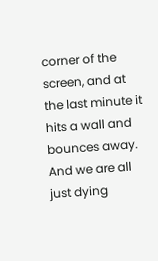corner of the screen, and at the last minute it hits a wall and bounces away. And we are all just dying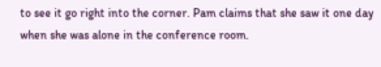to see it go right into the corner. Pam claims that she saw it one day when she was alone in the conference room.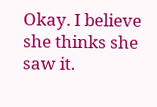Okay. I believe she thinks she saw it.